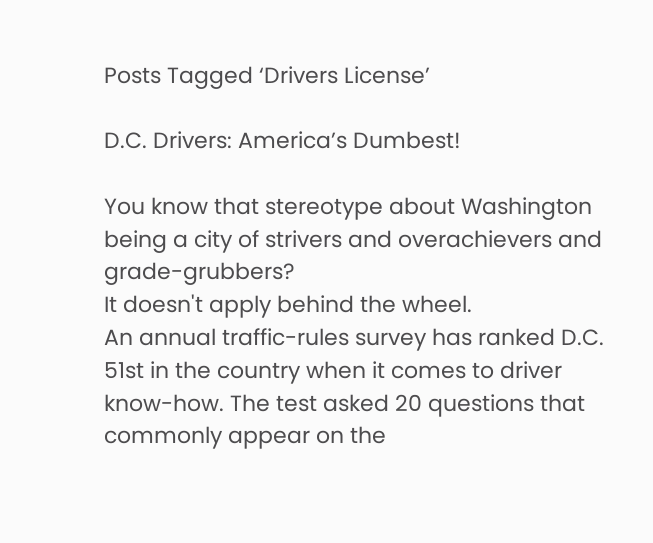Posts Tagged ‘Drivers License’

D.C. Drivers: America’s Dumbest!

You know that stereotype about Washington being a city of strivers and overachievers and grade-grubbers?
It doesn't apply behind the wheel.
An annual traffic-rules survey has ranked D.C. 51st in the country when it comes to driver know-how. The test asked 20 questions that commonly appear on the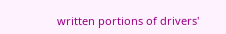written portions of drivers'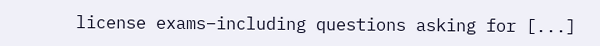license exams–including questions asking for [...]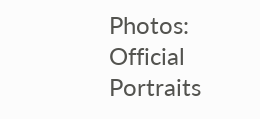Photos: Official Portraits